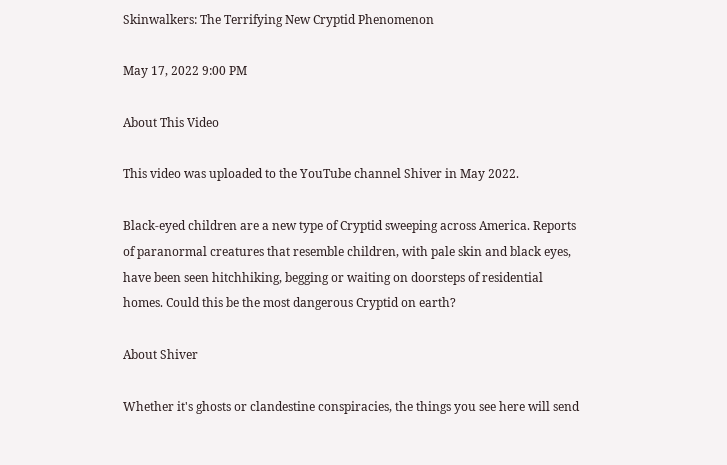Skinwalkers: The Terrifying New Cryptid Phenomenon

May 17, 2022 9:00 PM

About This Video

This video was uploaded to the YouTube channel Shiver in May 2022.

Black-eyed children are a new type of Cryptid sweeping across America. Reports of paranormal creatures that resemble children, with pale skin and black eyes, have been seen hitchhiking, begging or waiting on doorsteps of residential homes. Could this be the most dangerous Cryptid on earth?

About Shiver

Whether it's ghosts or clandestine conspiracies, the things you see here will send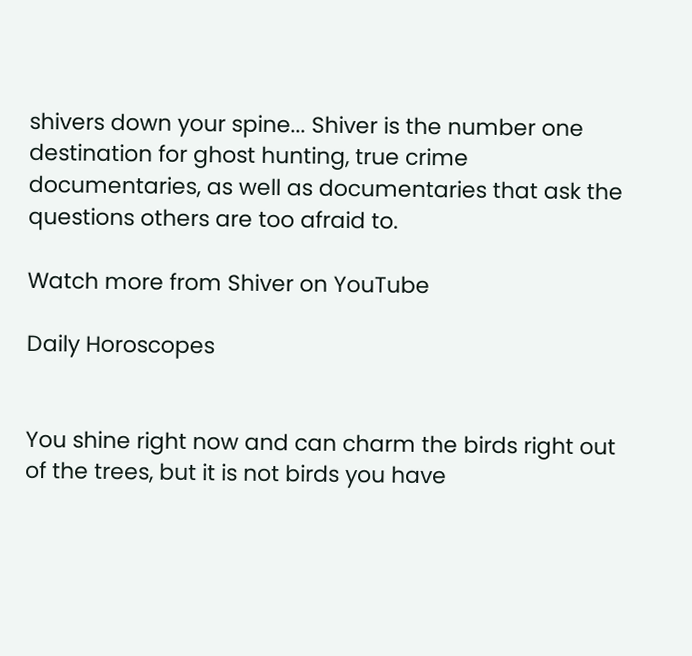shivers down your spine... Shiver is the number one destination for ghost hunting, true crime documentaries, as well as documentaries that ask the questions others are too afraid to.

Watch more from Shiver on YouTube

Daily Horoscopes


You shine right now and can charm the birds right out of the trees, but it is not birds you have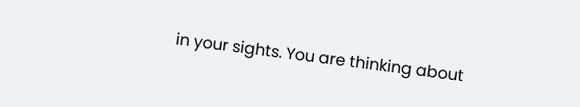in your sights. You are thinking about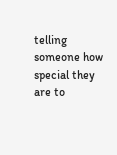telling someone how special they are to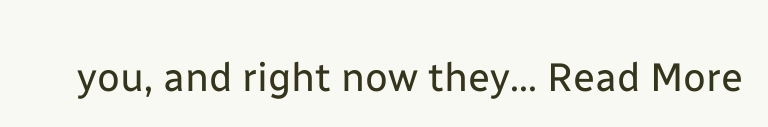you, and right now they... Read More